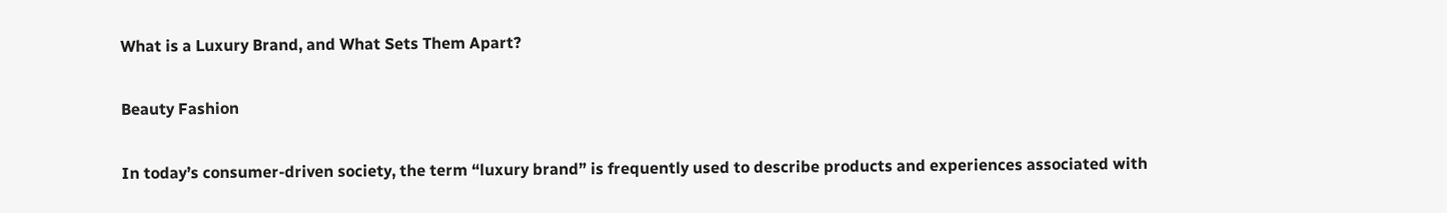What is a Luxury Brand, and What Sets Them Apart?

Beauty Fashion

In today’s consumer-driven society, the term “luxury brand” is frequently used to describe products and experiences associated with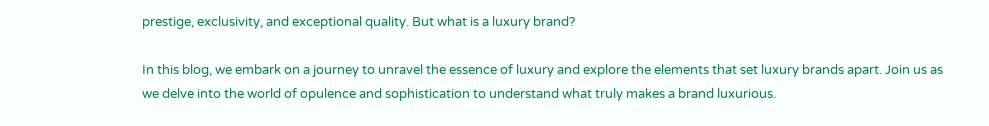prestige, exclusivity, and exceptional quality. But what is a luxury brand?

In this blog, we embark on a journey to unravel the essence of luxury and explore the elements that set luxury brands apart. Join us as we delve into the world of opulence and sophistication to understand what truly makes a brand luxurious.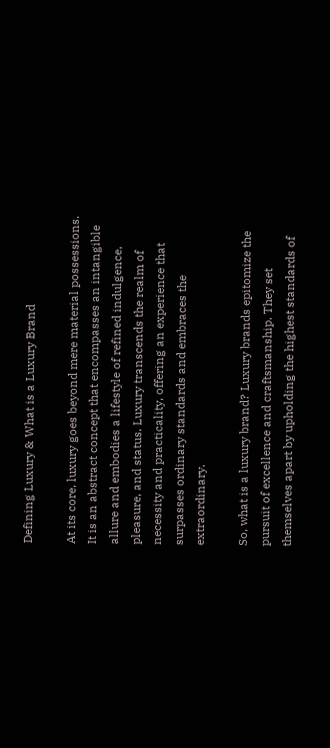Defining Luxury & What is a Luxury Brand

At its core, luxury goes beyond mere material possessions. It is an abstract concept that encompasses an intangible allure and embodies a lifestyle of refined indulgence, pleasure, and status. Luxury transcends the realm of necessity and practicality, offering an experience that surpasses ordinary standards and embraces the extraordinary.

So, what is a luxury brand? Luxury brands epitomize the pursuit of excellence and craftsmanship. They set themselves apart by upholding the highest standards of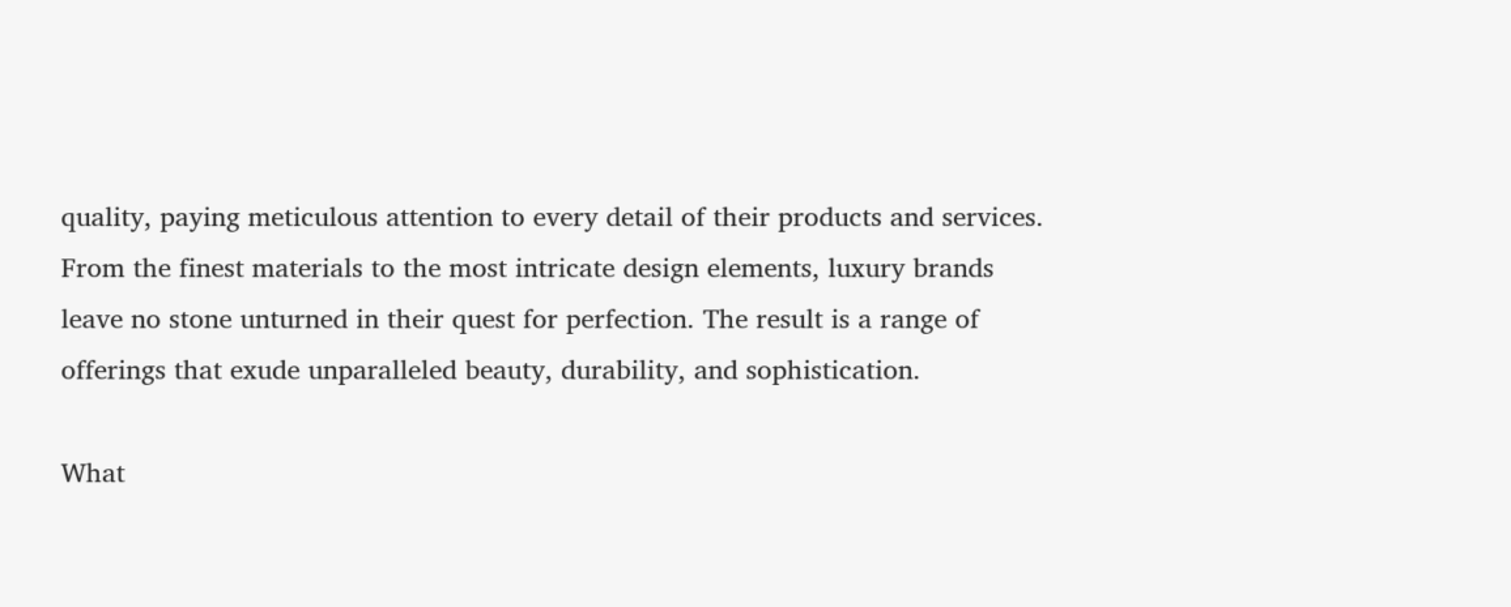quality, paying meticulous attention to every detail of their products and services. From the finest materials to the most intricate design elements, luxury brands leave no stone unturned in their quest for perfection. The result is a range of offerings that exude unparalleled beauty, durability, and sophistication.

What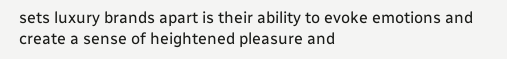sets luxury brands apart is their ability to evoke emotions and create a sense of heightened pleasure and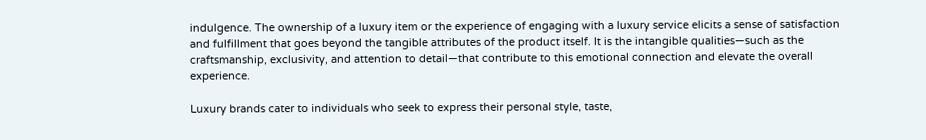indulgence. The ownership of a luxury item or the experience of engaging with a luxury service elicits a sense of satisfaction and fulfillment that goes beyond the tangible attributes of the product itself. It is the intangible qualities—such as the craftsmanship, exclusivity, and attention to detail—that contribute to this emotional connection and elevate the overall experience.

Luxury brands cater to individuals who seek to express their personal style, taste,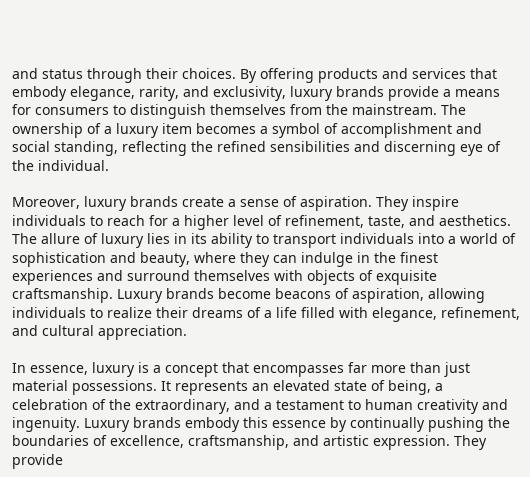and status through their choices. By offering products and services that embody elegance, rarity, and exclusivity, luxury brands provide a means for consumers to distinguish themselves from the mainstream. The ownership of a luxury item becomes a symbol of accomplishment and social standing, reflecting the refined sensibilities and discerning eye of the individual.

Moreover, luxury brands create a sense of aspiration. They inspire individuals to reach for a higher level of refinement, taste, and aesthetics. The allure of luxury lies in its ability to transport individuals into a world of sophistication and beauty, where they can indulge in the finest experiences and surround themselves with objects of exquisite craftsmanship. Luxury brands become beacons of aspiration, allowing individuals to realize their dreams of a life filled with elegance, refinement, and cultural appreciation.

In essence, luxury is a concept that encompasses far more than just material possessions. It represents an elevated state of being, a celebration of the extraordinary, and a testament to human creativity and ingenuity. Luxury brands embody this essence by continually pushing the boundaries of excellence, craftsmanship, and artistic expression. They provide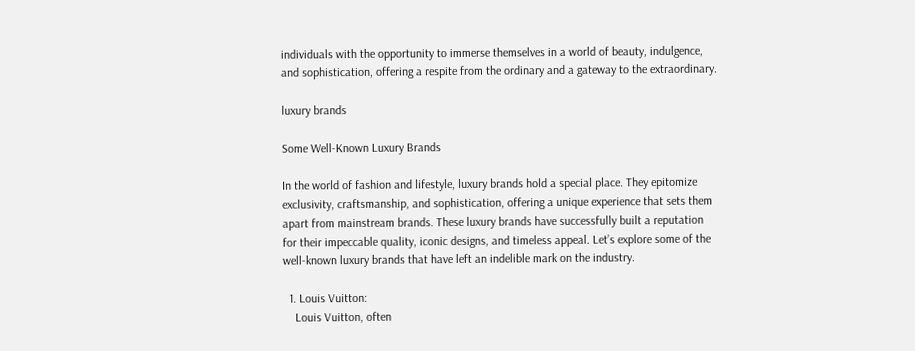individuals with the opportunity to immerse themselves in a world of beauty, indulgence, and sophistication, offering a respite from the ordinary and a gateway to the extraordinary.

luxury brands

Some Well-Known Luxury Brands

In the world of fashion and lifestyle, luxury brands hold a special place. They epitomize exclusivity, craftsmanship, and sophistication, offering a unique experience that sets them apart from mainstream brands. These luxury brands have successfully built a reputation for their impeccable quality, iconic designs, and timeless appeal. Let’s explore some of the well-known luxury brands that have left an indelible mark on the industry.

  1. Louis Vuitton:
    Louis Vuitton, often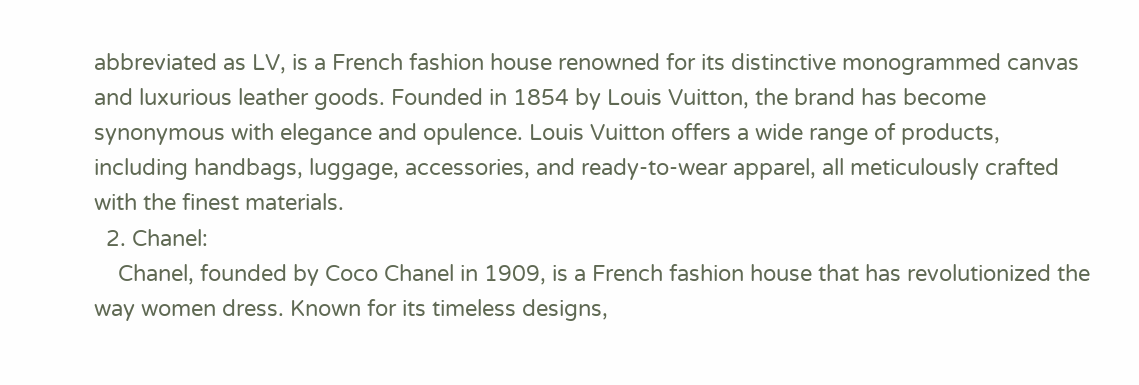abbreviated as LV, is a French fashion house renowned for its distinctive monogrammed canvas and luxurious leather goods. Founded in 1854 by Louis Vuitton, the brand has become synonymous with elegance and opulence. Louis Vuitton offers a wide range of products, including handbags, luggage, accessories, and ready-to-wear apparel, all meticulously crafted with the finest materials.
  2. Chanel:
    Chanel, founded by Coco Chanel in 1909, is a French fashion house that has revolutionized the way women dress. Known for its timeless designs,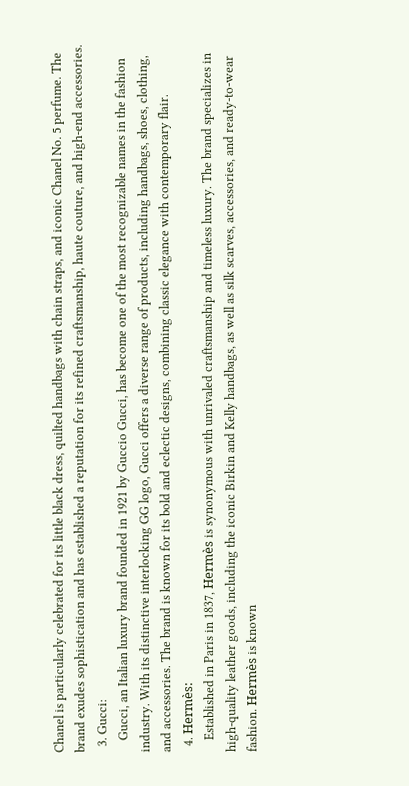Chanel is particularly celebrated for its little black dress, quilted handbags with chain straps, and iconic Chanel No. 5 perfume. The brand exudes sophistication and has established a reputation for its refined craftsmanship, haute couture, and high-end accessories.
  3. Gucci:
    Gucci, an Italian luxury brand founded in 1921 by Guccio Gucci, has become one of the most recognizable names in the fashion industry. With its distinctive interlocking GG logo, Gucci offers a diverse range of products, including handbags, shoes, clothing, and accessories. The brand is known for its bold and eclectic designs, combining classic elegance with contemporary flair.
  4. Hermès:
    Established in Paris in 1837, Hermès is synonymous with unrivaled craftsmanship and timeless luxury. The brand specializes in high-quality leather goods, including the iconic Birkin and Kelly handbags, as well as silk scarves, accessories, and ready-to-wear fashion. Hermès is known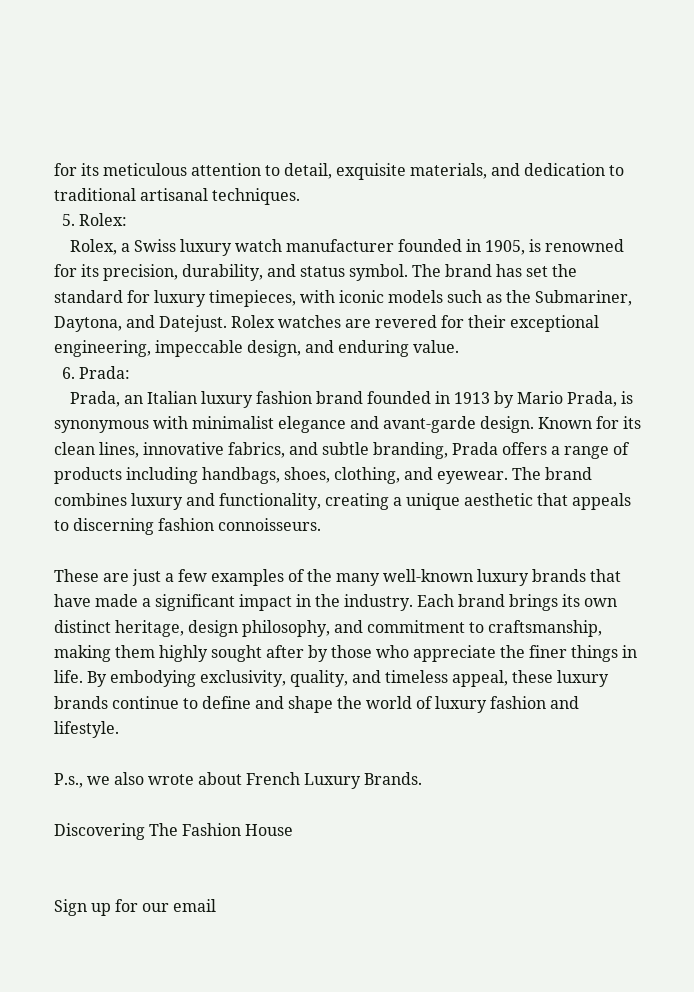for its meticulous attention to detail, exquisite materials, and dedication to traditional artisanal techniques.
  5. Rolex:
    Rolex, a Swiss luxury watch manufacturer founded in 1905, is renowned for its precision, durability, and status symbol. The brand has set the standard for luxury timepieces, with iconic models such as the Submariner, Daytona, and Datejust. Rolex watches are revered for their exceptional engineering, impeccable design, and enduring value.
  6. Prada:
    Prada, an Italian luxury fashion brand founded in 1913 by Mario Prada, is synonymous with minimalist elegance and avant-garde design. Known for its clean lines, innovative fabrics, and subtle branding, Prada offers a range of products including handbags, shoes, clothing, and eyewear. The brand combines luxury and functionality, creating a unique aesthetic that appeals to discerning fashion connoisseurs.

These are just a few examples of the many well-known luxury brands that have made a significant impact in the industry. Each brand brings its own distinct heritage, design philosophy, and commitment to craftsmanship, making them highly sought after by those who appreciate the finer things in life. By embodying exclusivity, quality, and timeless appeal, these luxury brands continue to define and shape the world of luxury fashion and lifestyle.

P.s., we also wrote about French Luxury Brands.

Discovering The Fashion House


Sign up for our email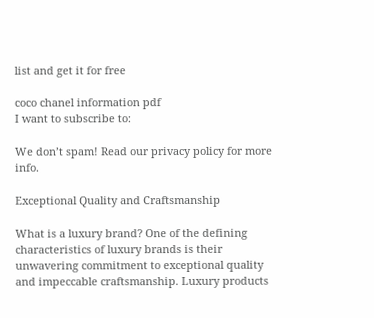list and get it for free

coco chanel information pdf
I want to subscribe to:

We don’t spam! Read our privacy policy for more info.

Exceptional Quality and Craftsmanship

What is a luxury brand? One of the defining characteristics of luxury brands is their unwavering commitment to exceptional quality and impeccable craftsmanship. Luxury products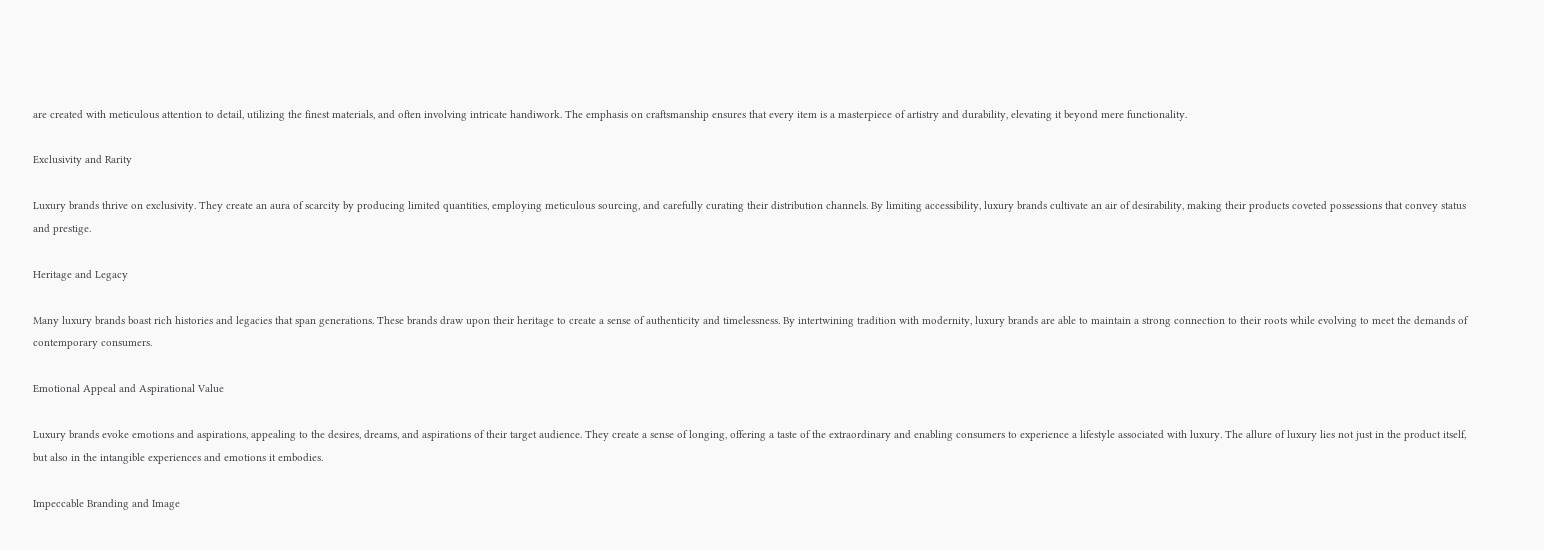are created with meticulous attention to detail, utilizing the finest materials, and often involving intricate handiwork. The emphasis on craftsmanship ensures that every item is a masterpiece of artistry and durability, elevating it beyond mere functionality.

Exclusivity and Rarity

Luxury brands thrive on exclusivity. They create an aura of scarcity by producing limited quantities, employing meticulous sourcing, and carefully curating their distribution channels. By limiting accessibility, luxury brands cultivate an air of desirability, making their products coveted possessions that convey status and prestige.

Heritage and Legacy

Many luxury brands boast rich histories and legacies that span generations. These brands draw upon their heritage to create a sense of authenticity and timelessness. By intertwining tradition with modernity, luxury brands are able to maintain a strong connection to their roots while evolving to meet the demands of contemporary consumers.

Emotional Appeal and Aspirational Value

Luxury brands evoke emotions and aspirations, appealing to the desires, dreams, and aspirations of their target audience. They create a sense of longing, offering a taste of the extraordinary and enabling consumers to experience a lifestyle associated with luxury. The allure of luxury lies not just in the product itself, but also in the intangible experiences and emotions it embodies.

Impeccable Branding and Image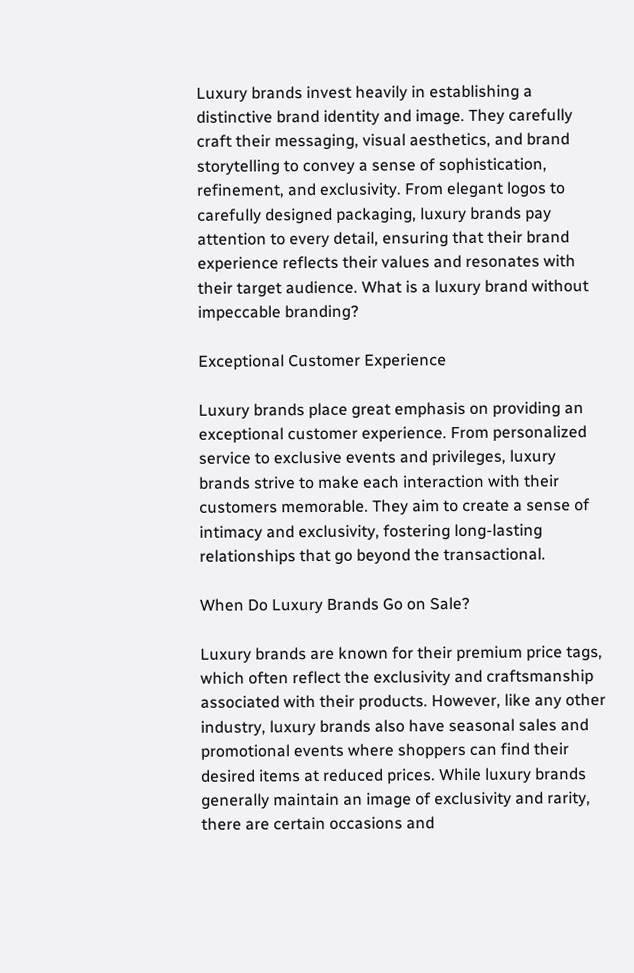Luxury brands invest heavily in establishing a distinctive brand identity and image. They carefully craft their messaging, visual aesthetics, and brand storytelling to convey a sense of sophistication, refinement, and exclusivity. From elegant logos to carefully designed packaging, luxury brands pay attention to every detail, ensuring that their brand experience reflects their values and resonates with their target audience. What is a luxury brand without impeccable branding?

Exceptional Customer Experience

Luxury brands place great emphasis on providing an exceptional customer experience. From personalized service to exclusive events and privileges, luxury brands strive to make each interaction with their customers memorable. They aim to create a sense of intimacy and exclusivity, fostering long-lasting relationships that go beyond the transactional.

When Do Luxury Brands Go on Sale?

Luxury brands are known for their premium price tags, which often reflect the exclusivity and craftsmanship associated with their products. However, like any other industry, luxury brands also have seasonal sales and promotional events where shoppers can find their desired items at reduced prices. While luxury brands generally maintain an image of exclusivity and rarity, there are certain occasions and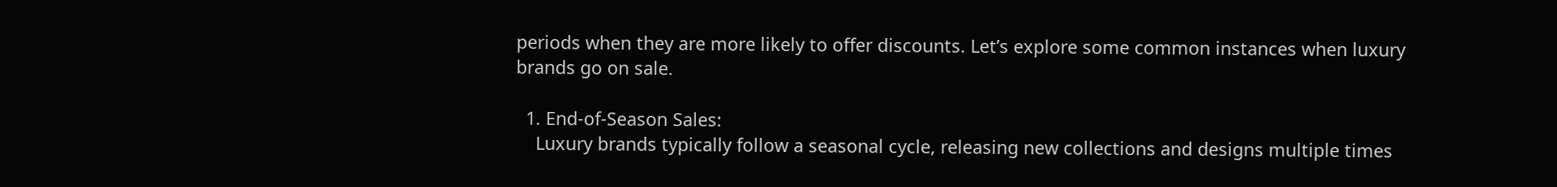periods when they are more likely to offer discounts. Let’s explore some common instances when luxury brands go on sale.

  1. End-of-Season Sales:
    Luxury brands typically follow a seasonal cycle, releasing new collections and designs multiple times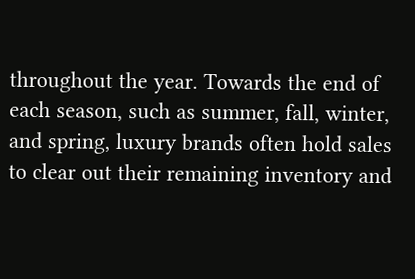throughout the year. Towards the end of each season, such as summer, fall, winter, and spring, luxury brands often hold sales to clear out their remaining inventory and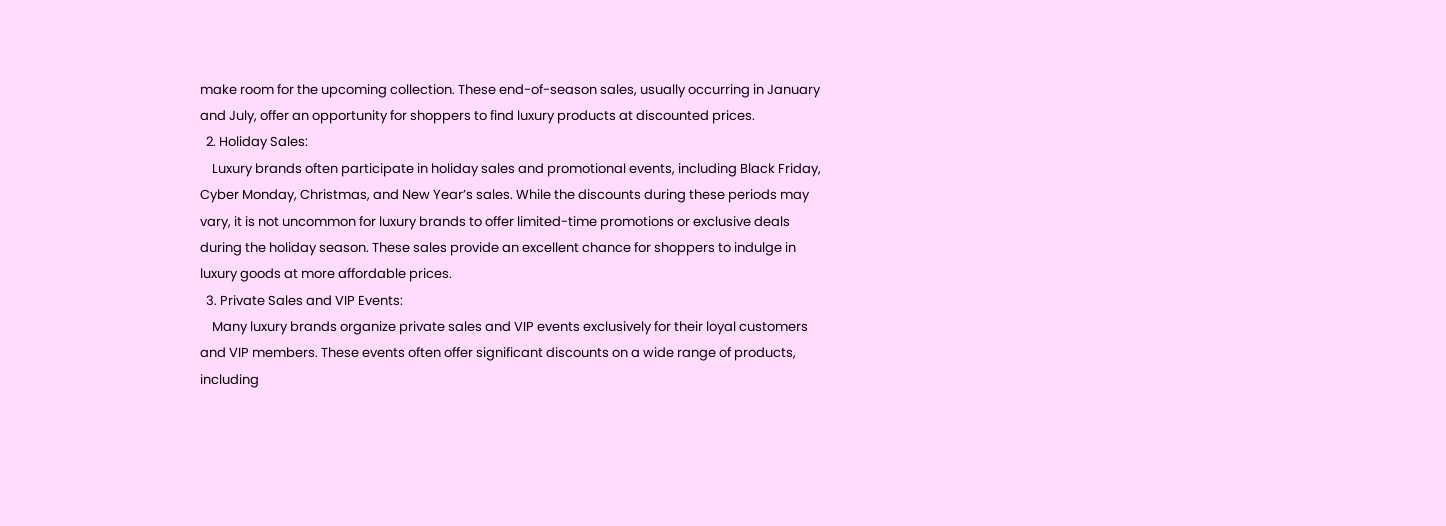make room for the upcoming collection. These end-of-season sales, usually occurring in January and July, offer an opportunity for shoppers to find luxury products at discounted prices.
  2. Holiday Sales:
    Luxury brands often participate in holiday sales and promotional events, including Black Friday, Cyber Monday, Christmas, and New Year’s sales. While the discounts during these periods may vary, it is not uncommon for luxury brands to offer limited-time promotions or exclusive deals during the holiday season. These sales provide an excellent chance for shoppers to indulge in luxury goods at more affordable prices.
  3. Private Sales and VIP Events:
    Many luxury brands organize private sales and VIP events exclusively for their loyal customers and VIP members. These events often offer significant discounts on a wide range of products, including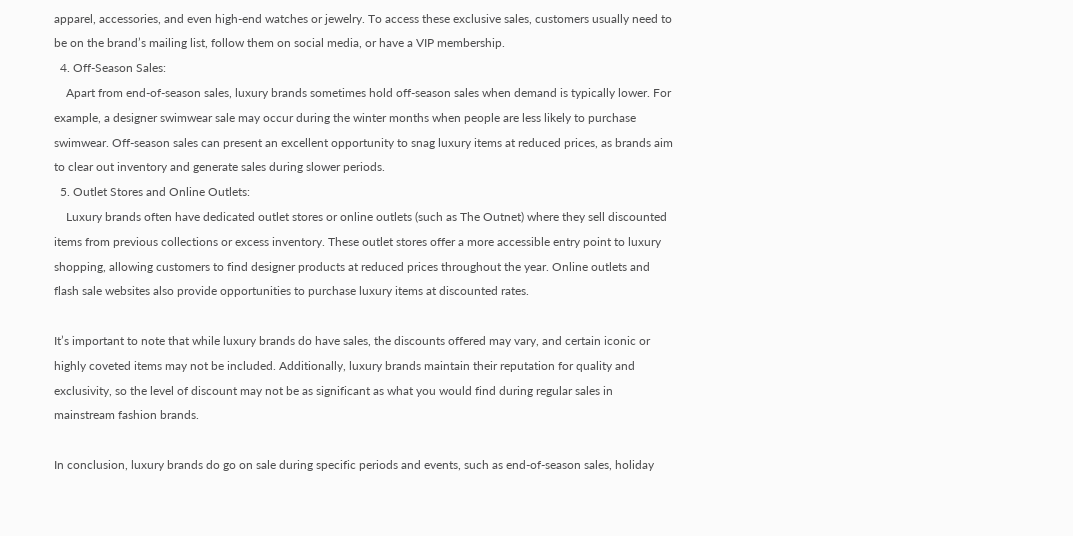apparel, accessories, and even high-end watches or jewelry. To access these exclusive sales, customers usually need to be on the brand’s mailing list, follow them on social media, or have a VIP membership.
  4. Off-Season Sales:
    Apart from end-of-season sales, luxury brands sometimes hold off-season sales when demand is typically lower. For example, a designer swimwear sale may occur during the winter months when people are less likely to purchase swimwear. Off-season sales can present an excellent opportunity to snag luxury items at reduced prices, as brands aim to clear out inventory and generate sales during slower periods.
  5. Outlet Stores and Online Outlets:
    Luxury brands often have dedicated outlet stores or online outlets (such as The Outnet) where they sell discounted items from previous collections or excess inventory. These outlet stores offer a more accessible entry point to luxury shopping, allowing customers to find designer products at reduced prices throughout the year. Online outlets and flash sale websites also provide opportunities to purchase luxury items at discounted rates.

It’s important to note that while luxury brands do have sales, the discounts offered may vary, and certain iconic or highly coveted items may not be included. Additionally, luxury brands maintain their reputation for quality and exclusivity, so the level of discount may not be as significant as what you would find during regular sales in mainstream fashion brands.

In conclusion, luxury brands do go on sale during specific periods and events, such as end-of-season sales, holiday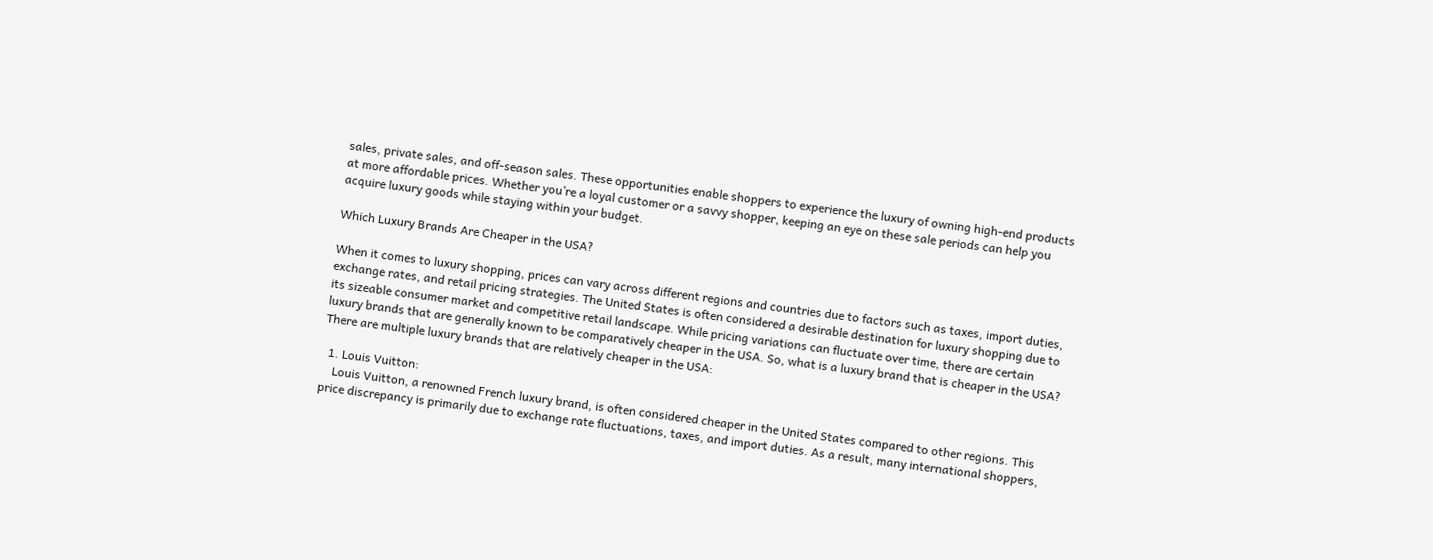sales, private sales, and off-season sales. These opportunities enable shoppers to experience the luxury of owning high-end products at more affordable prices. Whether you’re a loyal customer or a savvy shopper, keeping an eye on these sale periods can help you acquire luxury goods while staying within your budget.

Which Luxury Brands Are Cheaper in the USA?

When it comes to luxury shopping, prices can vary across different regions and countries due to factors such as taxes, import duties, exchange rates, and retail pricing strategies. The United States is often considered a desirable destination for luxury shopping due to its sizeable consumer market and competitive retail landscape. While pricing variations can fluctuate over time, there are certain luxury brands that are generally known to be comparatively cheaper in the USA. So, what is a luxury brand that is cheaper in the USA? There are multiple luxury brands that are relatively cheaper in the USA:

  1. Louis Vuitton:
    Louis Vuitton, a renowned French luxury brand, is often considered cheaper in the United States compared to other regions. This price discrepancy is primarily due to exchange rate fluctuations, taxes, and import duties. As a result, many international shoppers,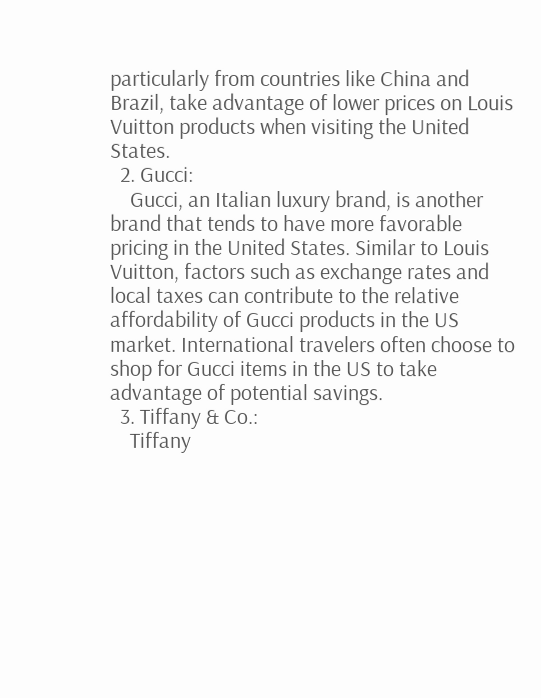particularly from countries like China and Brazil, take advantage of lower prices on Louis Vuitton products when visiting the United States.
  2. Gucci:
    Gucci, an Italian luxury brand, is another brand that tends to have more favorable pricing in the United States. Similar to Louis Vuitton, factors such as exchange rates and local taxes can contribute to the relative affordability of Gucci products in the US market. International travelers often choose to shop for Gucci items in the US to take advantage of potential savings.
  3. Tiffany & Co.:
    Tiffany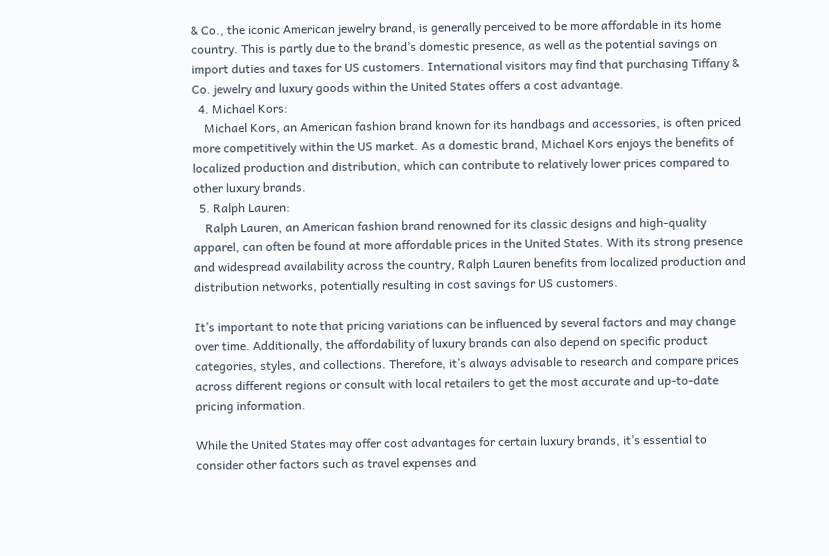& Co., the iconic American jewelry brand, is generally perceived to be more affordable in its home country. This is partly due to the brand’s domestic presence, as well as the potential savings on import duties and taxes for US customers. International visitors may find that purchasing Tiffany & Co. jewelry and luxury goods within the United States offers a cost advantage.
  4. Michael Kors:
    Michael Kors, an American fashion brand known for its handbags and accessories, is often priced more competitively within the US market. As a domestic brand, Michael Kors enjoys the benefits of localized production and distribution, which can contribute to relatively lower prices compared to other luxury brands.
  5. Ralph Lauren:
    Ralph Lauren, an American fashion brand renowned for its classic designs and high-quality apparel, can often be found at more affordable prices in the United States. With its strong presence and widespread availability across the country, Ralph Lauren benefits from localized production and distribution networks, potentially resulting in cost savings for US customers.

It’s important to note that pricing variations can be influenced by several factors and may change over time. Additionally, the affordability of luxury brands can also depend on specific product categories, styles, and collections. Therefore, it’s always advisable to research and compare prices across different regions or consult with local retailers to get the most accurate and up-to-date pricing information.

While the United States may offer cost advantages for certain luxury brands, it’s essential to consider other factors such as travel expenses and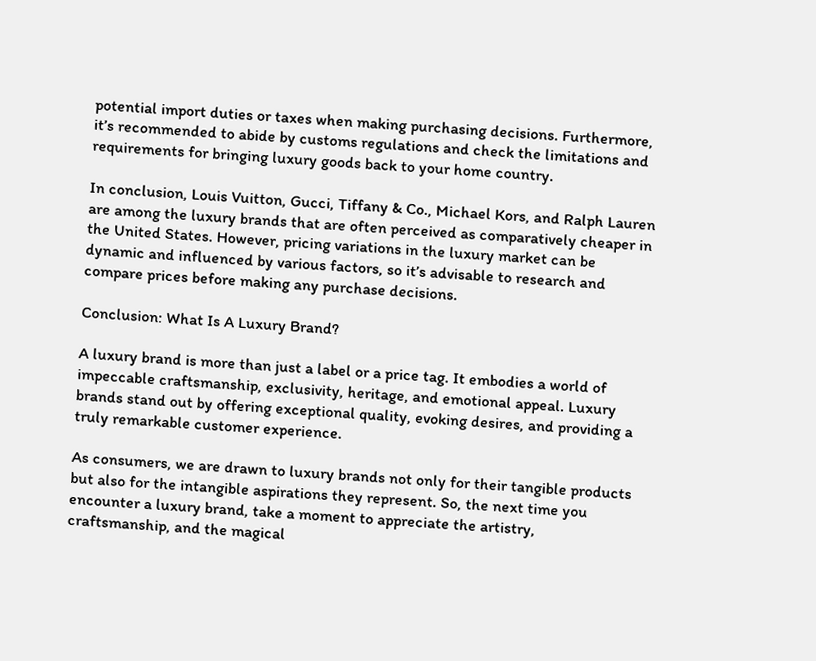potential import duties or taxes when making purchasing decisions. Furthermore, it’s recommended to abide by customs regulations and check the limitations and requirements for bringing luxury goods back to your home country.

In conclusion, Louis Vuitton, Gucci, Tiffany & Co., Michael Kors, and Ralph Lauren are among the luxury brands that are often perceived as comparatively cheaper in the United States. However, pricing variations in the luxury market can be dynamic and influenced by various factors, so it’s advisable to research and compare prices before making any purchase decisions.

Conclusion: What Is A Luxury Brand?

A luxury brand is more than just a label or a price tag. It embodies a world of impeccable craftsmanship, exclusivity, heritage, and emotional appeal. Luxury brands stand out by offering exceptional quality, evoking desires, and providing a truly remarkable customer experience.

As consumers, we are drawn to luxury brands not only for their tangible products but also for the intangible aspirations they represent. So, the next time you encounter a luxury brand, take a moment to appreciate the artistry, craftsmanship, and the magical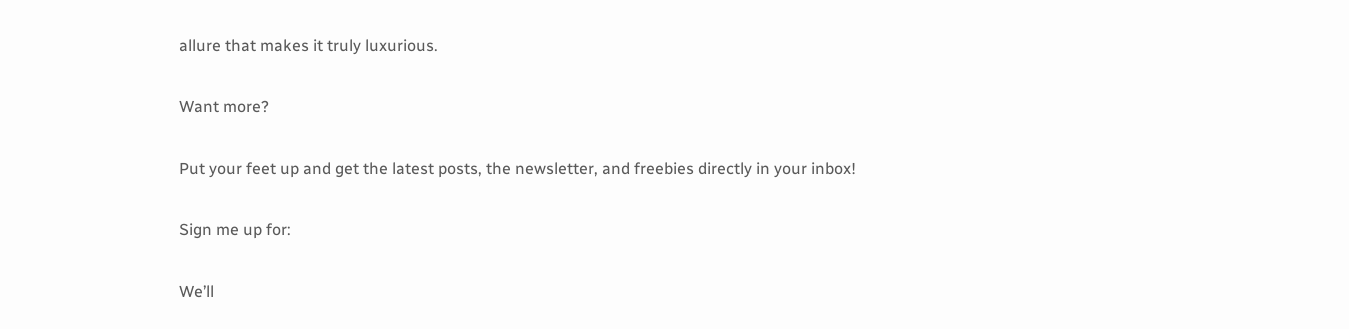allure that makes it truly luxurious.

Want more?

Put your feet up and get the latest posts, the newsletter, and freebies directly in your inbox!

Sign me up for:

We’ll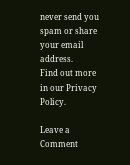never send you spam or share your email address.
Find out more in our Privacy Policy.

Leave a Comment